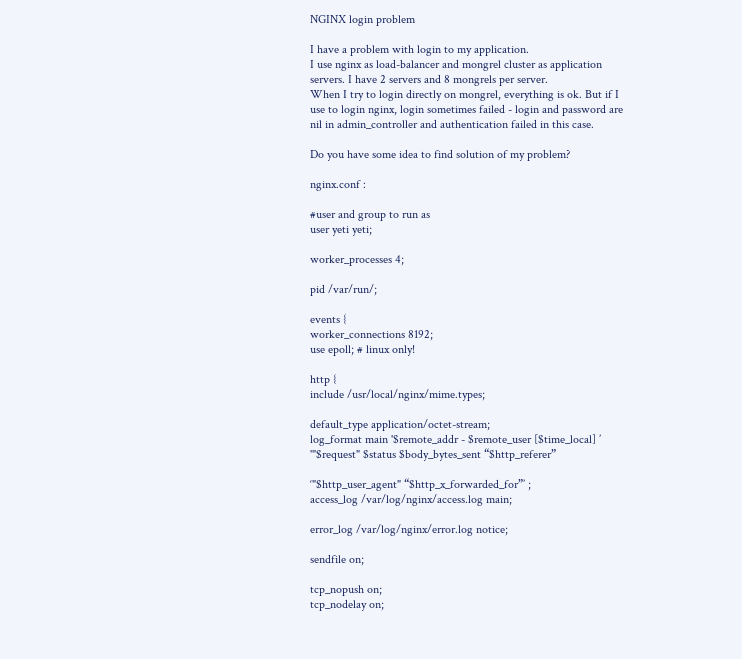NGINX login problem

I have a problem with login to my application.
I use nginx as load-balancer and mongrel cluster as application
servers. I have 2 servers and 8 mongrels per server.
When I try to login directly on mongrel, everything is ok. But if I
use to login nginx, login sometimes failed - login and password are
nil in admin_controller and authentication failed in this case.

Do you have some idea to find solution of my problem?

nginx.conf :

#user and group to run as
user yeti yeti;

worker_processes 4;

pid /var/run/;

events {
worker_connections 8192;
use epoll; # linux only!

http {
include /usr/local/nginx/mime.types;

default_type application/octet-stream;
log_format main '$remote_addr - $remote_user [$time_local] ’
'"$request" $status $body_bytes_sent “$http_referer”

‘"$http_user_agent" “$http_x_forwarded_for”’ ;
access_log /var/log/nginx/access.log main;

error_log /var/log/nginx/error.log notice;

sendfile on;

tcp_nopush on;
tcp_nodelay on;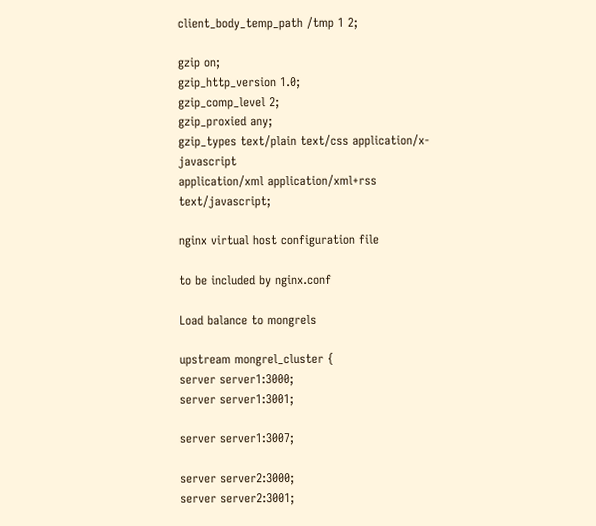client_body_temp_path /tmp 1 2;

gzip on;
gzip_http_version 1.0;
gzip_comp_level 2;
gzip_proxied any;
gzip_types text/plain text/css application/x-javascript
application/xml application/xml+rss text/javascript;

nginx virtual host configuration file

to be included by nginx.conf

Load balance to mongrels

upstream mongrel_cluster {
server server1:3000;
server server1:3001;

server server1:3007;

server server2:3000;
server server2:3001;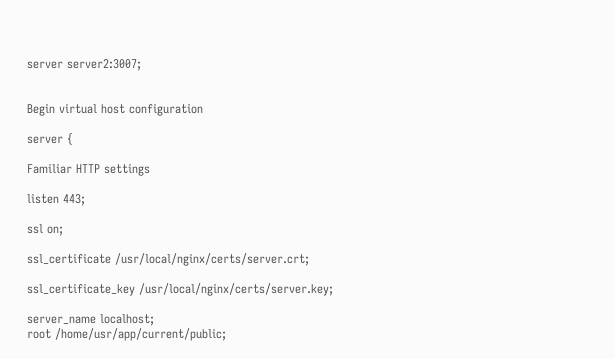server server2:3007;


Begin virtual host configuration

server {

Familiar HTTP settings

listen 443;

ssl on;

ssl_certificate /usr/local/nginx/certs/server.crt;

ssl_certificate_key /usr/local/nginx/certs/server.key;

server_name localhost;
root /home/usr/app/current/public;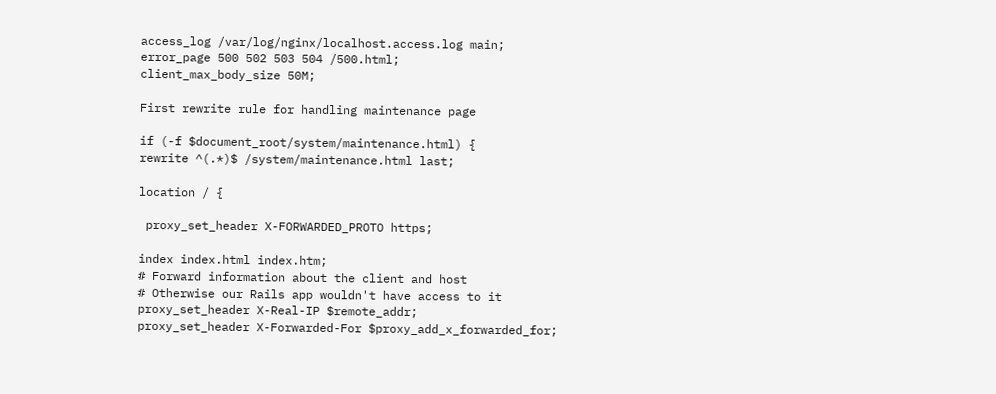access_log /var/log/nginx/localhost.access.log main;
error_page 500 502 503 504 /500.html;
client_max_body_size 50M;

First rewrite rule for handling maintenance page

if (-f $document_root/system/maintenance.html) {
rewrite ^(.*)$ /system/maintenance.html last;

location / {

 proxy_set_header X-FORWARDED_PROTO https;

index index.html index.htm;
# Forward information about the client and host
# Otherwise our Rails app wouldn't have access to it
proxy_set_header X-Real-IP $remote_addr;
proxy_set_header X-Forwarded-For $proxy_add_x_forwarded_for;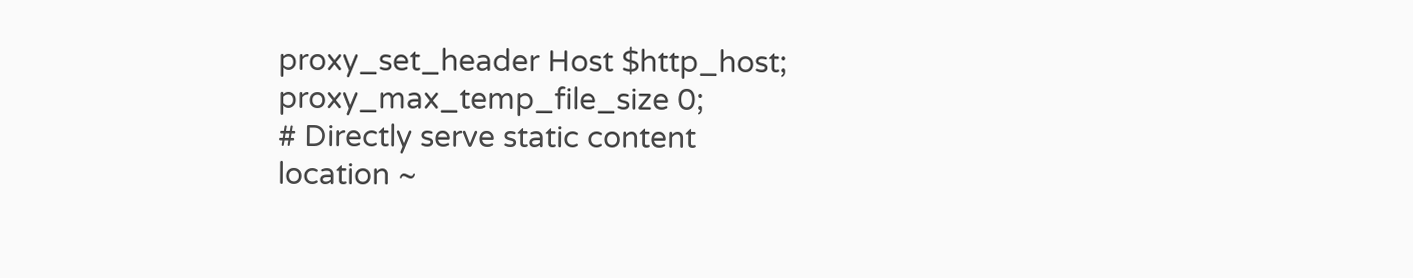proxy_set_header Host $http_host;
proxy_max_temp_file_size 0;
# Directly serve static content
location ~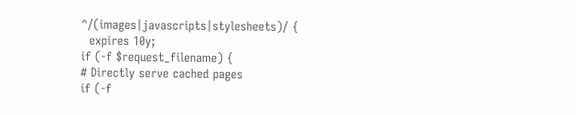^/(images|javascripts|stylesheets)/ {
  expires 10y;
if (-f $request_filename) {
# Directly serve cached pages
if (-f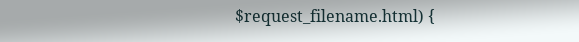$request_filename.html) {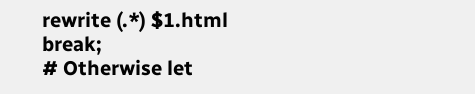rewrite (.*) $1.html break;
# Otherwise let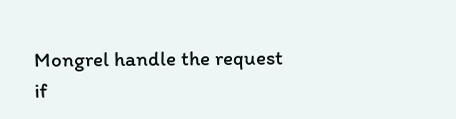Mongrel handle the request
if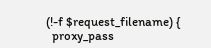(!-f $request_filename) {
  proxy_pass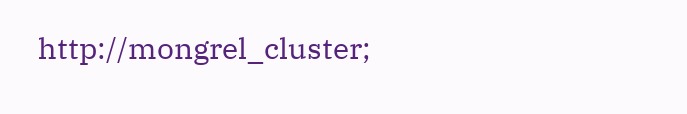http://mongrel_cluster;